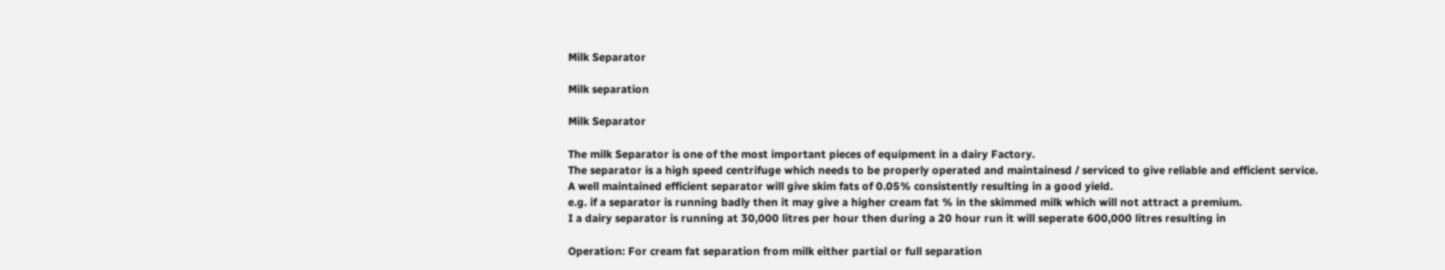Milk Separator

Milk separation

Milk Separator

The milk Separator is one of the most important pieces of equipment in a dairy Factory.
The separator is a high speed centrifuge which needs to be properly operated and maintainesd / serviced to give reliable and efficient service.
A well maintained efficient separator will give skim fats of 0.05% consistently resulting in a good yield.
e.g. if a separator is running badly then it may give a higher cream fat % in the skimmed milk which will not attract a premium.
I a dairy separator is running at 30,000 litres per hour then during a 20 hour run it will seperate 600,000 litres resulting in

Operation: For cream fat separation from milk either partial or full separation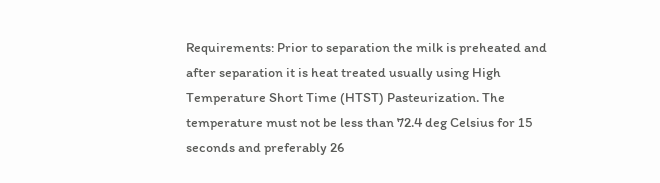Requirements: Prior to separation the milk is preheated and after separation it is heat treated usually using High Temperature Short Time (HTST) Pasteurization. The temperature must not be less than 72.4 deg Celsius for 15 seconds and preferably 26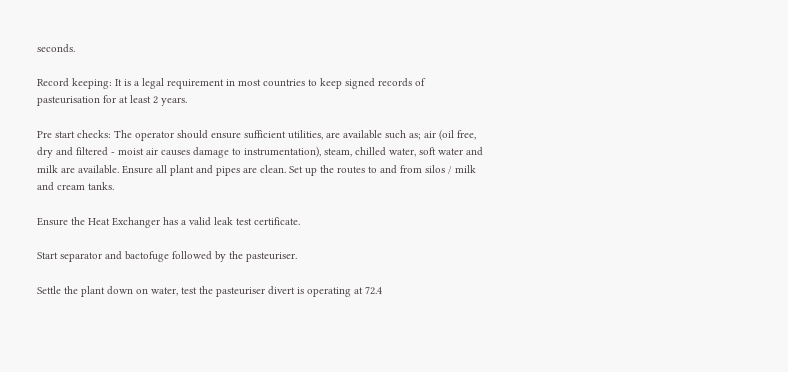seconds.

Record keeping: It is a legal requirement in most countries to keep signed records of pasteurisation for at least 2 years.

Pre start checks: The operator should ensure sufficient utilities, are available such as; air (oil free, dry and filtered - moist air causes damage to instrumentation), steam, chilled water, soft water and milk are available. Ensure all plant and pipes are clean. Set up the routes to and from silos / milk and cream tanks.

Ensure the Heat Exchanger has a valid leak test certificate.

Start separator and bactofuge followed by the pasteuriser.

Settle the plant down on water, test the pasteuriser divert is operating at 72.4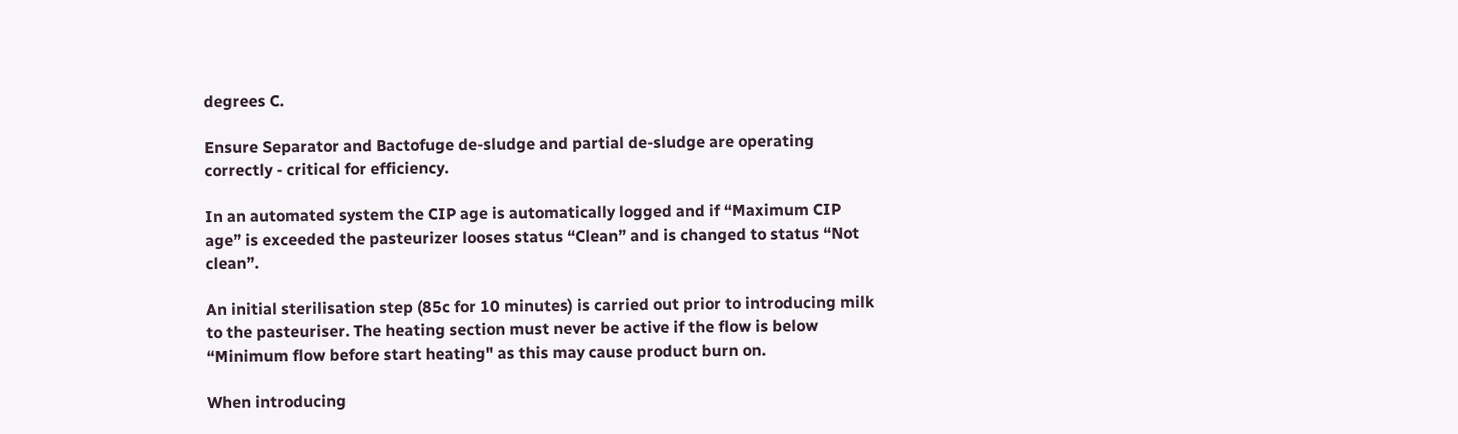degrees C.

Ensure Separator and Bactofuge de-sludge and partial de-sludge are operating correctly - critical for efficiency.

In an automated system the CIP age is automatically logged and if “Maximum CIP age” is exceeded the pasteurizer looses status “Clean” and is changed to status “Not clean”.

An initial sterilisation step (85c for 10 minutes) is carried out prior to introducing milk to the pasteuriser. The heating section must never be active if the flow is below “Minimum flow before start heating" as this may cause product burn on.

When introducing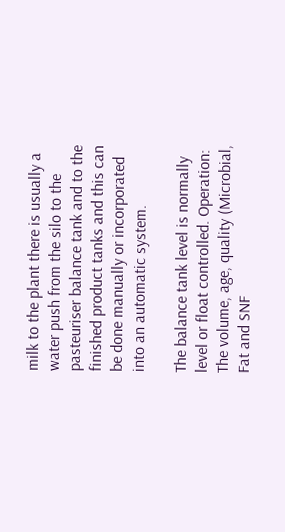milk to the plant there is usually a water push from the silo to the pasteuriser balance tank and to the finished product tanks and this can be done manually or incorporated into an automatic system.

The balance tank level is normally level or float controlled. Operation: The volume, age, quality (Microbial, Fat and SNF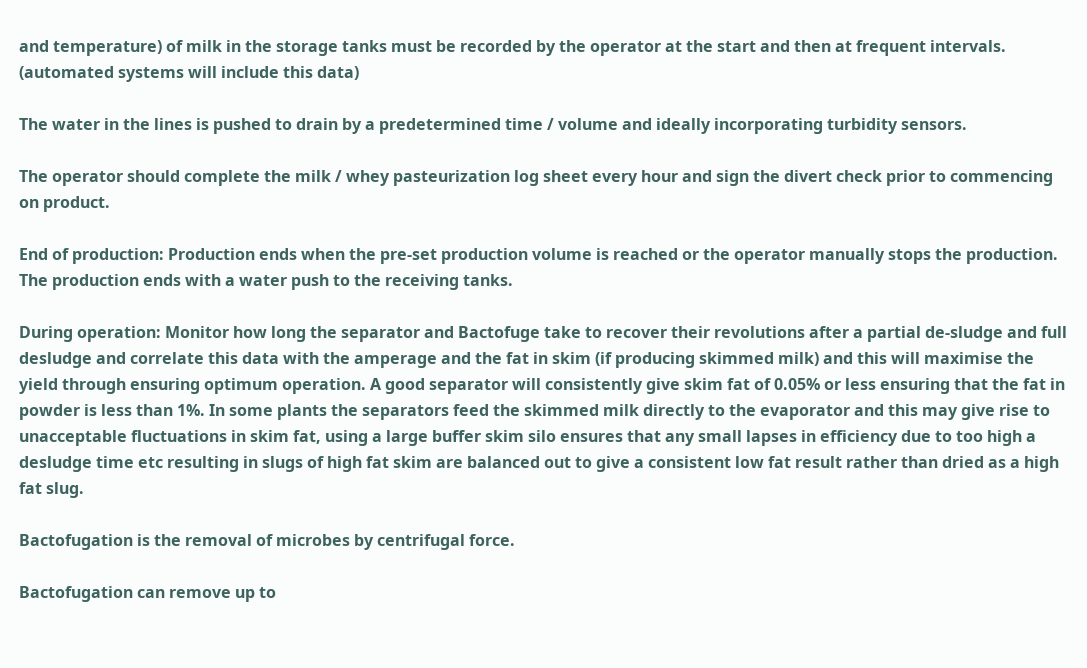and temperature) of milk in the storage tanks must be recorded by the operator at the start and then at frequent intervals. (automated systems will include this data)

The water in the lines is pushed to drain by a predetermined time / volume and ideally incorporating turbidity sensors.

The operator should complete the milk / whey pasteurization log sheet every hour and sign the divert check prior to commencing on product.

End of production: Production ends when the pre-set production volume is reached or the operator manually stops the production. The production ends with a water push to the receiving tanks.

During operation: Monitor how long the separator and Bactofuge take to recover their revolutions after a partial de-sludge and full desludge and correlate this data with the amperage and the fat in skim (if producing skimmed milk) and this will maximise the yield through ensuring optimum operation. A good separator will consistently give skim fat of 0.05% or less ensuring that the fat in powder is less than 1%. In some plants the separators feed the skimmed milk directly to the evaporator and this may give rise to unacceptable fluctuations in skim fat, using a large buffer skim silo ensures that any small lapses in efficiency due to too high a desludge time etc resulting in slugs of high fat skim are balanced out to give a consistent low fat result rather than dried as a high fat slug.

Bactofugation is the removal of microbes by centrifugal force.

Bactofugation can remove up to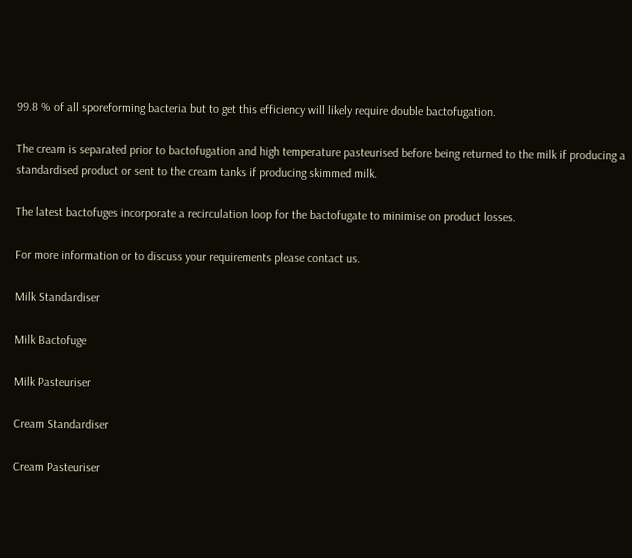99.8 % of all sporeforming bacteria but to get this efficiency will likely require double bactofugation.

The cream is separated prior to bactofugation and high temperature pasteurised before being returned to the milk if producing a standardised product or sent to the cream tanks if producing skimmed milk.

The latest bactofuges incorporate a recirculation loop for the bactofugate to minimise on product losses.

For more information or to discuss your requirements please contact us.

Milk Standardiser

Milk Bactofuge

Milk Pasteuriser

Cream Standardiser

Cream Pasteuriser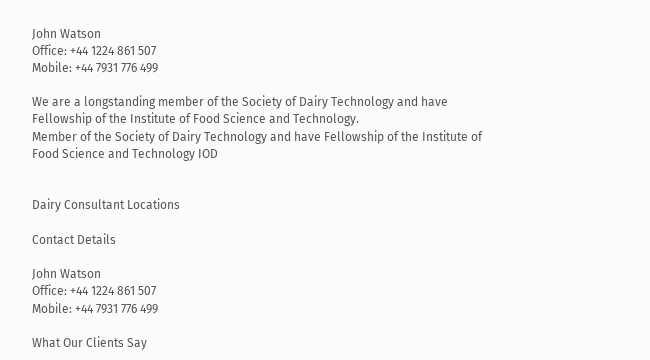John Watson
Office: +44 1224 861 507
Mobile: +44 7931 776 499

We are a longstanding member of the Society of Dairy Technology and have Fellowship of the Institute of Food Science and Technology.
Member of the Society of Dairy Technology and have Fellowship of the Institute of Food Science and Technology IOD


Dairy Consultant Locations

Contact Details

John Watson
Office: +44 1224 861 507
Mobile: +44 7931 776 499

What Our Clients Say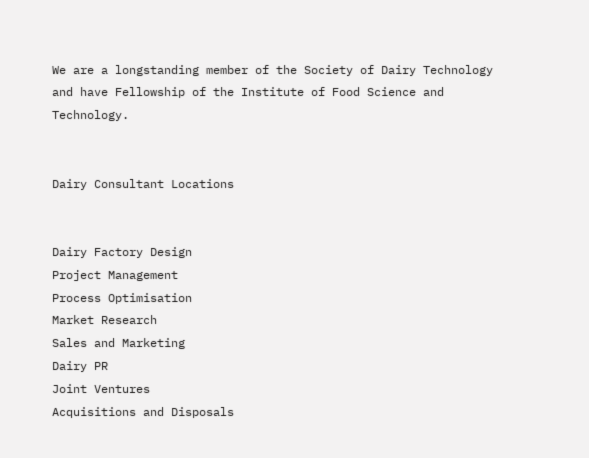We are a longstanding member of the Society of Dairy Technology and have Fellowship of the Institute of Food Science and Technology.


Dairy Consultant Locations


Dairy Factory Design
Project Management
Process Optimisation
Market Research
Sales and Marketing
Dairy PR
Joint Ventures
Acquisitions and Disposals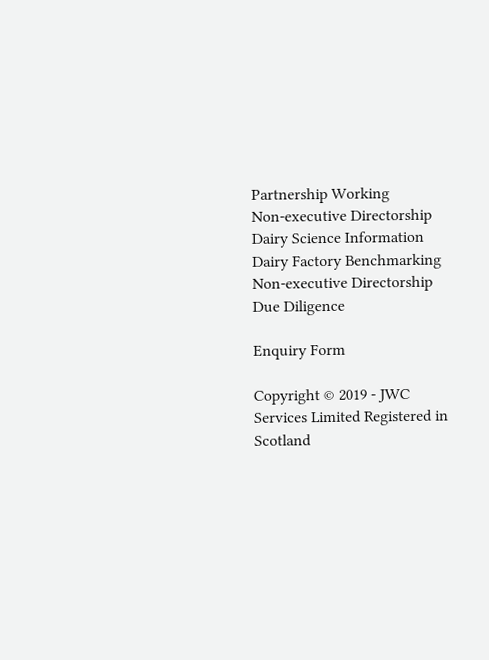Partnership Working
Non-executive Directorship
Dairy Science Information
Dairy Factory Benchmarking
Non-executive Directorship
Due Diligence

Enquiry Form

Copyright © 2019 - JWC Services Limited Registered in Scotland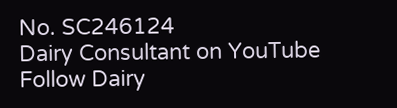No. SC246124
Dairy Consultant on YouTube Follow Dairy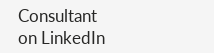Consultant on LinkedIn